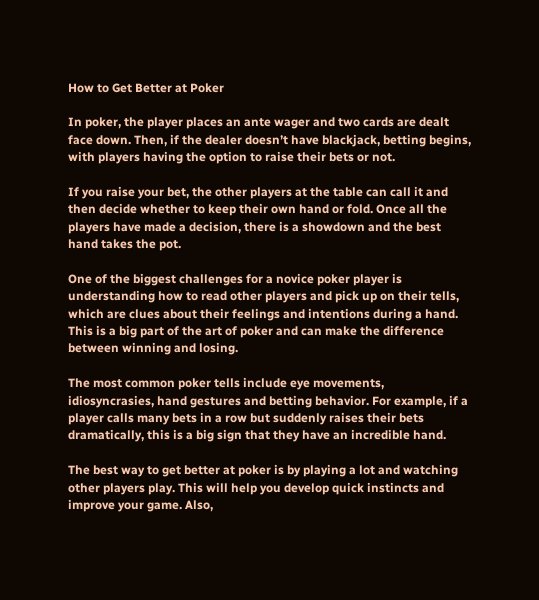How to Get Better at Poker

In poker, the player places an ante wager and two cards are dealt face down. Then, if the dealer doesn’t have blackjack, betting begins, with players having the option to raise their bets or not.

If you raise your bet, the other players at the table can call it and then decide whether to keep their own hand or fold. Once all the players have made a decision, there is a showdown and the best hand takes the pot.

One of the biggest challenges for a novice poker player is understanding how to read other players and pick up on their tells, which are clues about their feelings and intentions during a hand. This is a big part of the art of poker and can make the difference between winning and losing.

The most common poker tells include eye movements, idiosyncrasies, hand gestures and betting behavior. For example, if a player calls many bets in a row but suddenly raises their bets dramatically, this is a big sign that they have an incredible hand.

The best way to get better at poker is by playing a lot and watching other players play. This will help you develop quick instincts and improve your game. Also,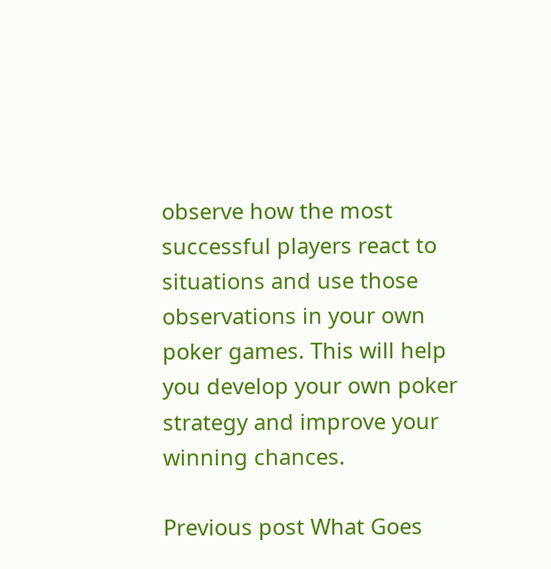observe how the most successful players react to situations and use those observations in your own poker games. This will help you develop your own poker strategy and improve your winning chances.

Previous post What Goes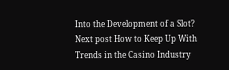Into the Development of a Slot?
Next post How to Keep Up With Trends in the Casino Industry